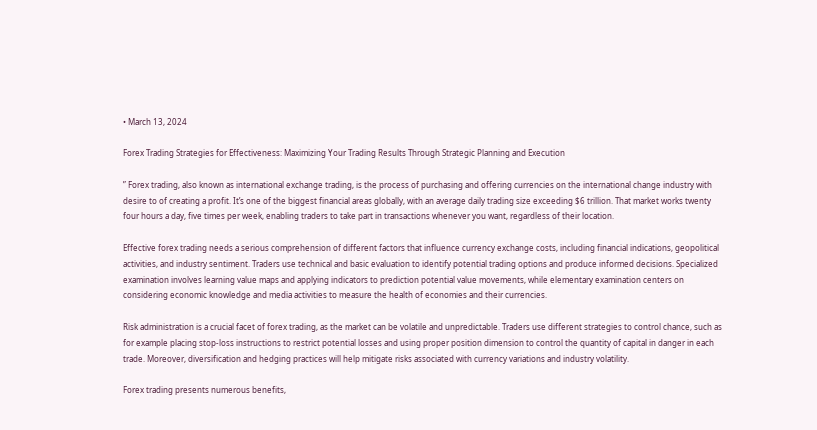• March 13, 2024

Forex Trading Strategies for Effectiveness: Maximizing Your Trading Results Through Strategic Planning and Execution

” Forex trading, also known as international exchange trading, is the process of purchasing and offering currencies on the international change industry with desire to of creating a profit. It’s one of the biggest financial areas globally, with an average daily trading size exceeding $6 trillion. That market works twenty four hours a day, five times per week, enabling traders to take part in transactions whenever you want, regardless of their location.

Effective forex trading needs a serious comprehension of different factors that influence currency exchange costs, including financial indications, geopolitical activities, and industry sentiment. Traders use technical and basic evaluation to identify potential trading options and produce informed decisions. Specialized examination involves learning value maps and applying indicators to prediction potential value movements, while elementary examination centers on considering economic knowledge and media activities to measure the health of economies and their currencies.

Risk administration is a crucial facet of forex trading, as the market can be volatile and unpredictable. Traders use different strategies to control chance, such as for example placing stop-loss instructions to restrict potential losses and using proper position dimension to control the quantity of capital in danger in each trade. Moreover, diversification and hedging practices will help mitigate risks associated with currency variations and industry volatility.

Forex trading presents numerous benefits,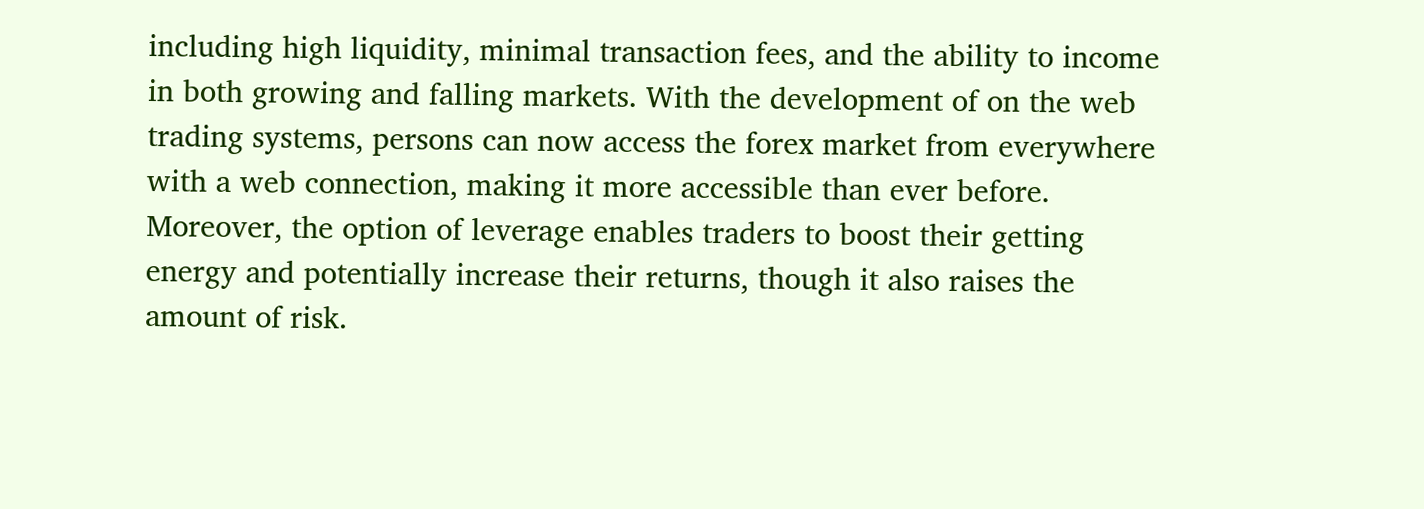including high liquidity, minimal transaction fees, and the ability to income in both growing and falling markets. With the development of on the web trading systems, persons can now access the forex market from everywhere with a web connection, making it more accessible than ever before. Moreover, the option of leverage enables traders to boost their getting energy and potentially increase their returns, though it also raises the amount of risk.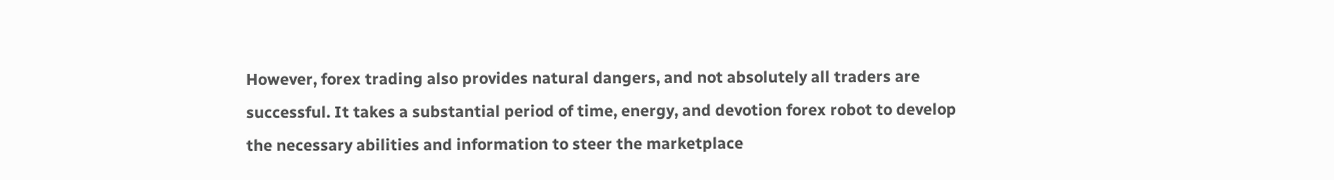However, forex trading also provides natural dangers, and not absolutely all traders are successful. It takes a substantial period of time, energy, and devotion forex robot to develop the necessary abilities and information to steer the marketplace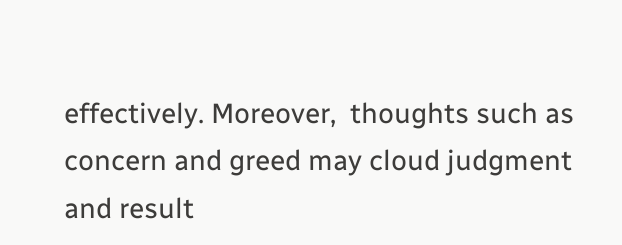effectively. Moreover,  thoughts such as concern and greed may cloud judgment and result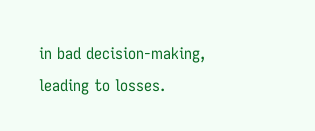in bad decision-making, leading to losses.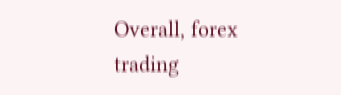Overall, forex trading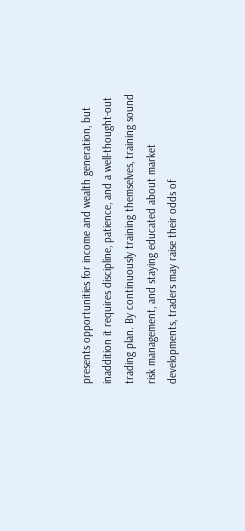presents opportunities for income and wealth generation, but inaddition it requires discipline, patience, and a well-thought-out trading plan. By continuously training themselves, training sound risk management, and staying educated about market developments, traders may raise their odds of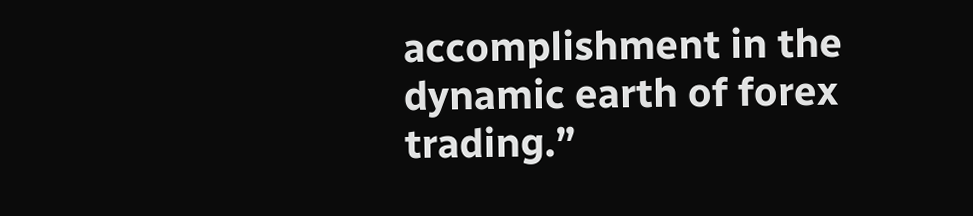accomplishment in the dynamic earth of forex trading.”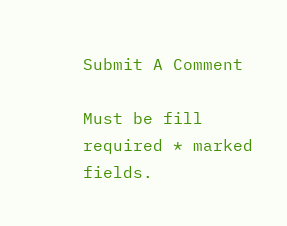Submit A Comment

Must be fill required * marked fields.